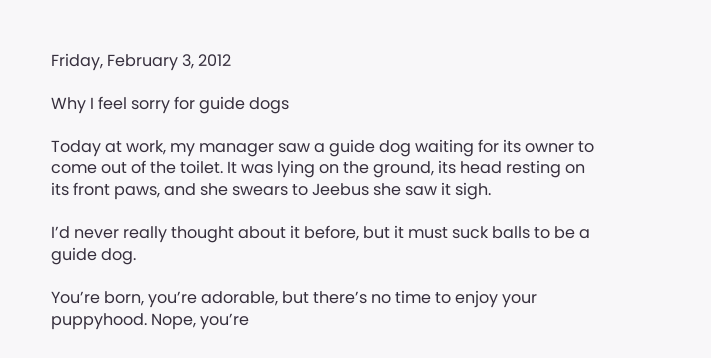Friday, February 3, 2012

Why I feel sorry for guide dogs

Today at work, my manager saw a guide dog waiting for its owner to come out of the toilet. It was lying on the ground, its head resting on its front paws, and she swears to Jeebus she saw it sigh.

I’d never really thought about it before, but it must suck balls to be a guide dog.

You’re born, you’re adorable, but there’s no time to enjoy your puppyhood. Nope, you’re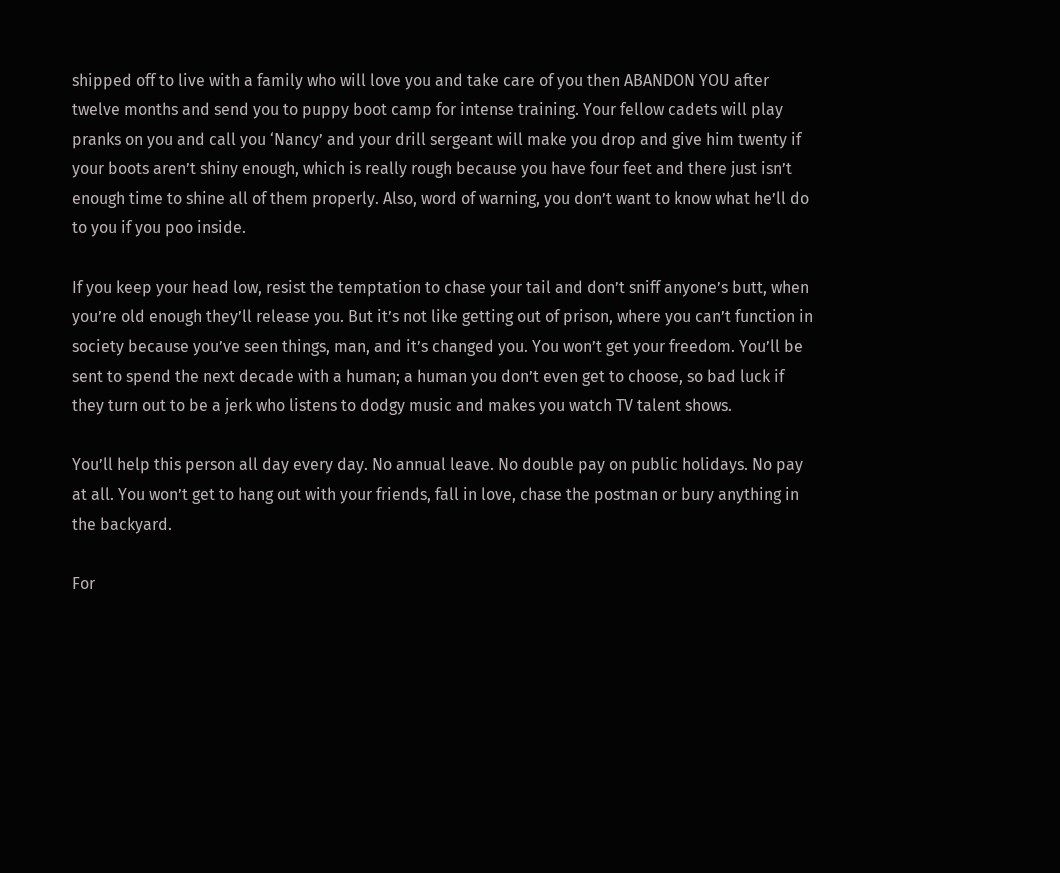shipped off to live with a family who will love you and take care of you then ABANDON YOU after twelve months and send you to puppy boot camp for intense training. Your fellow cadets will play pranks on you and call you ‘Nancy’ and your drill sergeant will make you drop and give him twenty if your boots aren’t shiny enough, which is really rough because you have four feet and there just isn’t enough time to shine all of them properly. Also, word of warning, you don’t want to know what he’ll do to you if you poo inside.

If you keep your head low, resist the temptation to chase your tail and don’t sniff anyone’s butt, when you’re old enough they’ll release you. But it’s not like getting out of prison, where you can’t function in society because you’ve seen things, man, and it’s changed you. You won’t get your freedom. You’ll be sent to spend the next decade with a human; a human you don’t even get to choose, so bad luck if they turn out to be a jerk who listens to dodgy music and makes you watch TV talent shows.

You’ll help this person all day every day. No annual leave. No double pay on public holidays. No pay at all. You won’t get to hang out with your friends, fall in love, chase the postman or bury anything in the backyard.

For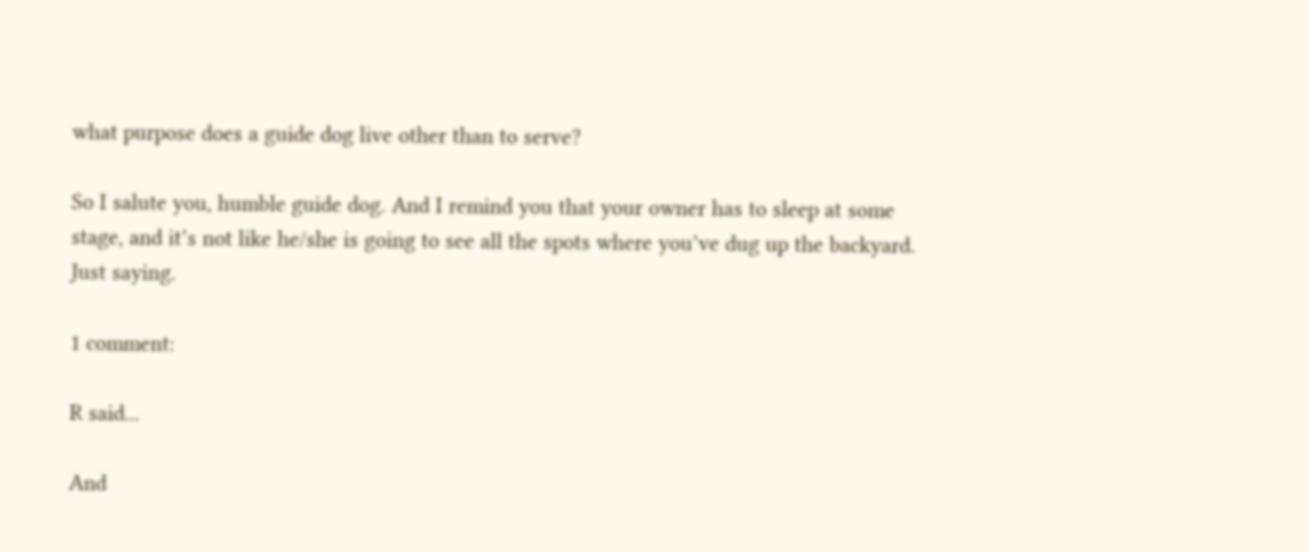what purpose does a guide dog live other than to serve?

So I salute you, humble guide dog. And I remind you that your owner has to sleep at some stage, and it’s not like he/she is going to see all the spots where you’ve dug up the backyard. Just saying.

1 comment:

R said...

And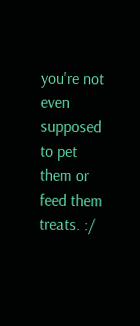you're not even supposed to pet them or feed them treats. :/